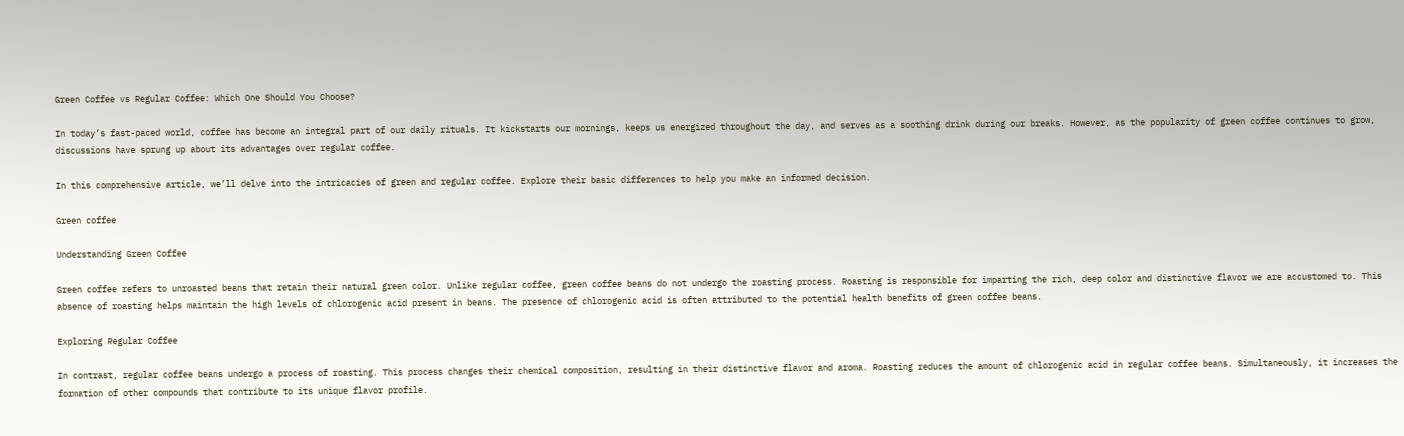Green Coffee vs Regular Coffee: Which One Should You Choose?

In today’s fast-paced world, coffee has become an integral part of our daily rituals. It kickstarts our mornings, keeps us energized throughout the day, and serves as a soothing drink during our breaks. However, as the popularity of green coffee continues to grow, discussions have sprung up about its advantages over regular coffee.

In this comprehensive article, we’ll delve into the intricacies of green and regular coffee. Explore their basic differences to help you make an informed decision.

Green coffee

Understanding Green Coffee

Green coffee refers to unroasted beans that retain their natural green color. Unlike regular coffee, green coffee beans do not undergo the roasting process. Roasting is responsible for imparting the rich, deep color and distinctive flavor we are accustomed to. This absence of roasting helps maintain the high levels of chlorogenic acid present in beans. The presence of chlorogenic acid is often attributed to the potential health benefits of green coffee beans.

Exploring Regular Coffee

In contrast, regular coffee beans undergo a process of roasting. This process changes their chemical composition, resulting in their distinctive flavor and aroma. Roasting reduces the amount of chlorogenic acid in regular coffee beans. Simultaneously, it increases the formation of other compounds that contribute to its unique flavor profile.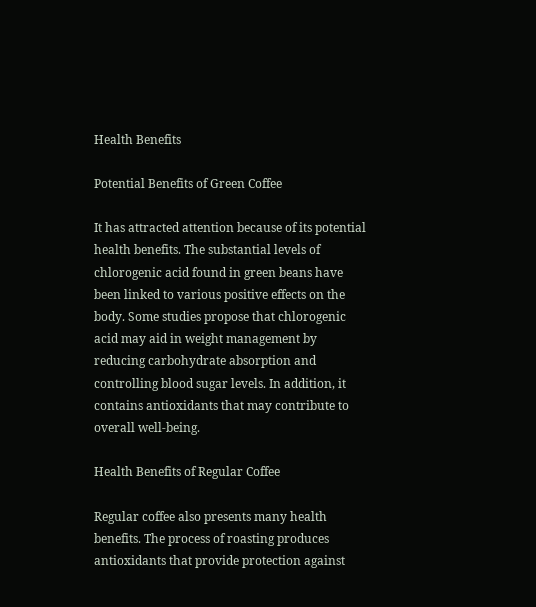Health Benefits

Potential Benefits of Green Coffee

It has attracted attention because of its potential health benefits. The substantial levels of chlorogenic acid found in green beans have been linked to various positive effects on the body. Some studies propose that chlorogenic acid may aid in weight management by reducing carbohydrate absorption and controlling blood sugar levels. In addition, it contains antioxidants that may contribute to overall well-being.

Health Benefits of Regular Coffee

Regular coffee also presents many health benefits. The process of roasting produces antioxidants that provide protection against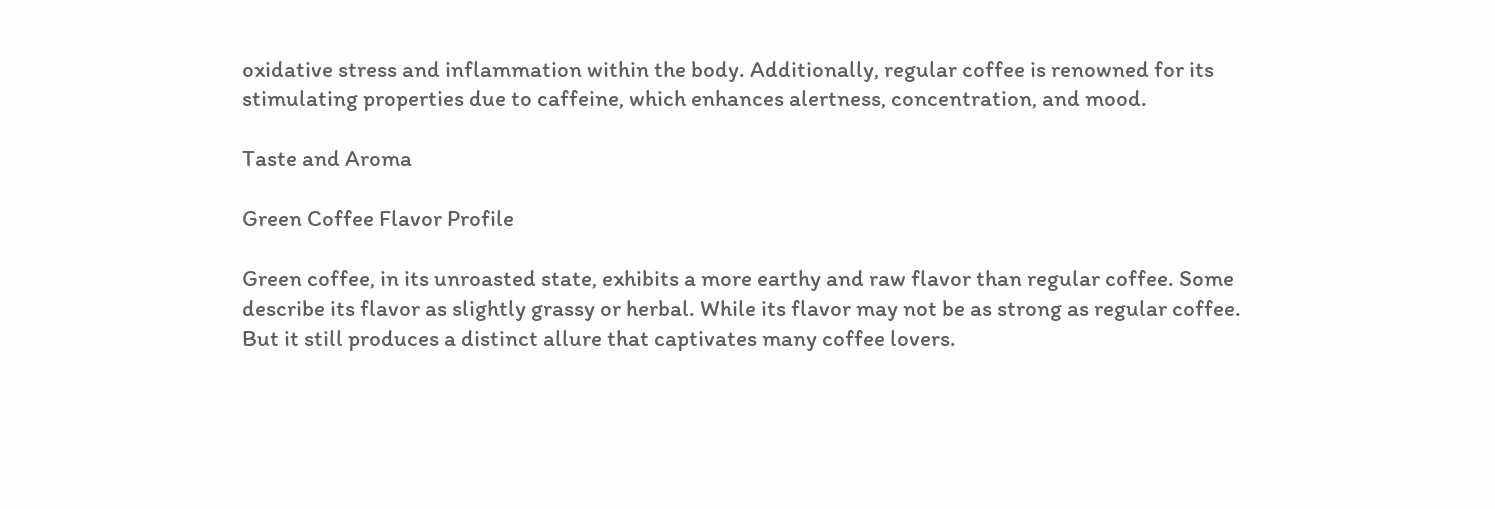oxidative stress and inflammation within the body. Additionally, regular coffee is renowned for its stimulating properties due to caffeine, which enhances alertness, concentration, and mood.

Taste and Aroma

Green Coffee Flavor Profile

Green coffee, in its unroasted state, exhibits a more earthy and raw flavor than regular coffee. Some describe its flavor as slightly grassy or herbal. While its flavor may not be as strong as regular coffee. But it still produces a distinct allure that captivates many coffee lovers.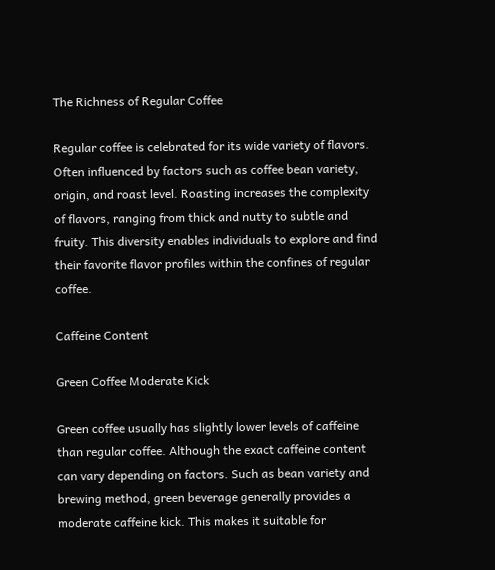The Richness of Regular Coffee

Regular coffee is celebrated for its wide variety of flavors. Often influenced by factors such as coffee bean variety, origin, and roast level. Roasting increases the complexity of flavors, ranging from thick and nutty to subtle and fruity. This diversity enables individuals to explore and find their favorite flavor profiles within the confines of regular coffee.

Caffeine Content

Green Coffee Moderate Kick

Green coffee usually has slightly lower levels of caffeine than regular coffee. Although the exact caffeine content can vary depending on factors. Such as bean variety and brewing method, green beverage generally provides a moderate caffeine kick. This makes it suitable for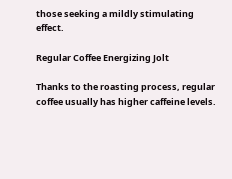those seeking a mildly stimulating effect.

Regular Coffee Energizing Jolt

Thanks to the roasting process, regular coffee usually has higher caffeine levels.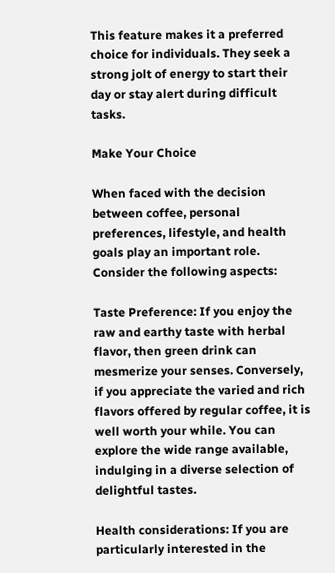This feature makes it a preferred choice for individuals. They seek a strong jolt of energy to start their day or stay alert during difficult tasks.

Make Your Choice

When faced with the decision between coffee, personal preferences, lifestyle, and health goals play an important role. Consider the following aspects:

Taste Preference: If you enjoy the raw and earthy taste with herbal flavor, then green drink can mesmerize your senses. Conversely, if you appreciate the varied and rich flavors offered by regular coffee, it is well worth your while. You can explore the wide range available, indulging in a diverse selection of delightful tastes.

Health considerations: If you are particularly interested in the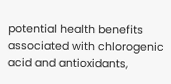potential health benefits associated with chlorogenic acid and antioxidants,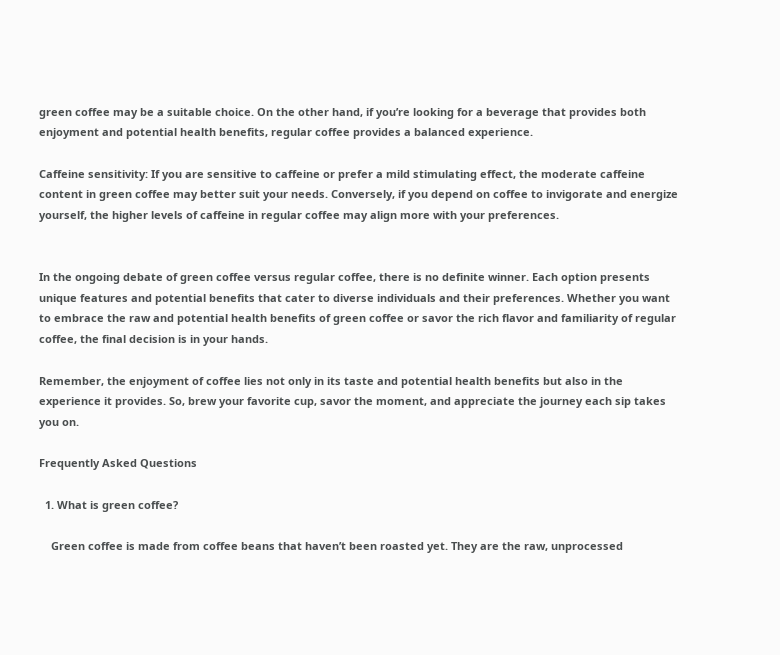green coffee may be a suitable choice. On the other hand, if you’re looking for a beverage that provides both enjoyment and potential health benefits, regular coffee provides a balanced experience.

Caffeine sensitivity: If you are sensitive to caffeine or prefer a mild stimulating effect, the moderate caffeine content in green coffee may better suit your needs. Conversely, if you depend on coffee to invigorate and energize yourself, the higher levels of caffeine in regular coffee may align more with your preferences.


In the ongoing debate of green coffee versus regular coffee, there is no definite winner. Each option presents unique features and potential benefits that cater to diverse individuals and their preferences. Whether you want to embrace the raw and potential health benefits of green coffee or savor the rich flavor and familiarity of regular coffee, the final decision is in your hands.

Remember, the enjoyment of coffee lies not only in its taste and potential health benefits but also in the experience it provides. So, brew your favorite cup, savor the moment, and appreciate the journey each sip takes you on.

Frequently Asked Questions

  1. What is green coffee?

    Green coffee is made from coffee beans that haven’t been roasted yet. They are the raw, unprocessed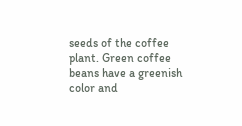seeds of the coffee plant. Green coffee beans have a greenish color and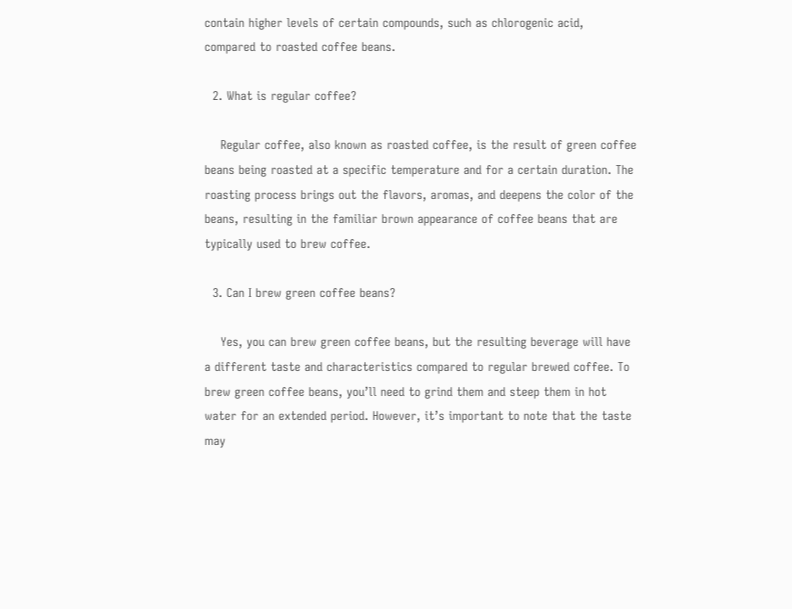contain higher levels of certain compounds, such as chlorogenic acid, compared to roasted coffee beans.

  2. What is regular coffee?

    Regular coffee, also known as roasted coffee, is the result of green coffee beans being roasted at a specific temperature and for a certain duration. The roasting process brings out the flavors, aromas, and deepens the color of the beans, resulting in the familiar brown appearance of coffee beans that are typically used to brew coffee.

  3. Can I brew green coffee beans?

    Yes, you can brew green coffee beans, but the resulting beverage will have a different taste and characteristics compared to regular brewed coffee. To brew green coffee beans, you’ll need to grind them and steep them in hot water for an extended period. However, it’s important to note that the taste may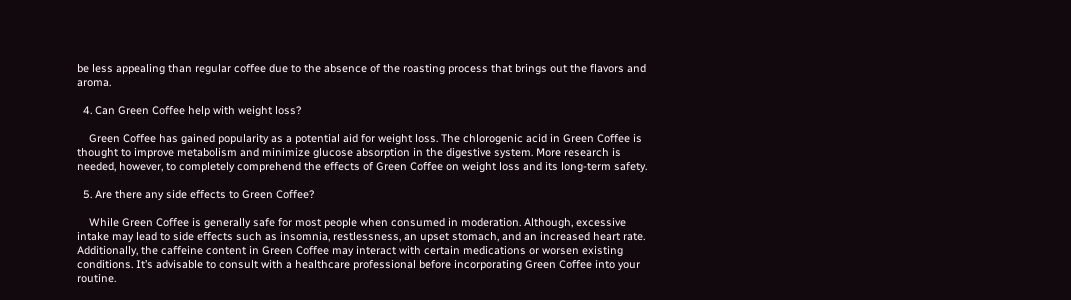be less appealing than regular coffee due to the absence of the roasting process that brings out the flavors and aroma.

  4. Can Green Coffee help with weight loss?

    Green Coffee has gained popularity as a potential aid for weight loss. The chlorogenic acid in Green Coffee is thought to improve metabolism and minimize glucose absorption in the digestive system. More research is needed, however, to completely comprehend the effects of Green Coffee on weight loss and its long-term safety.

  5. Are there any side effects to Green Coffee?

    While Green Coffee is generally safe for most people when consumed in moderation. Although, excessive intake may lead to side effects such as insomnia, restlessness, an upset stomach, and an increased heart rate. Additionally, the caffeine content in Green Coffee may interact with certain medications or worsen existing conditions. It’s advisable to consult with a healthcare professional before incorporating Green Coffee into your routine.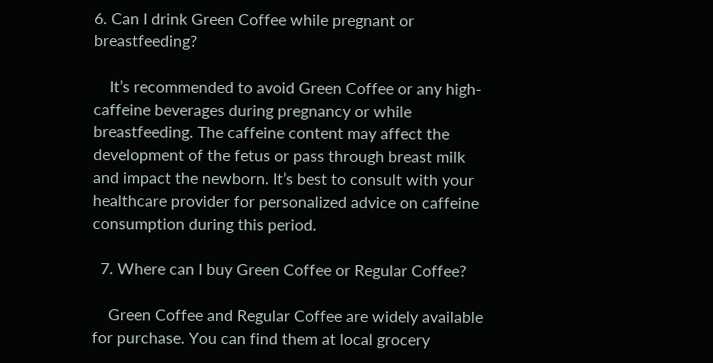6. Can I drink Green Coffee while pregnant or breastfeeding?

    It’s recommended to avoid Green Coffee or any high-caffeine beverages during pregnancy or while breastfeeding. The caffeine content may affect the development of the fetus or pass through breast milk and impact the newborn. It’s best to consult with your healthcare provider for personalized advice on caffeine consumption during this period.

  7. Where can I buy Green Coffee or Regular Coffee?

    Green Coffee and Regular Coffee are widely available for purchase. You can find them at local grocery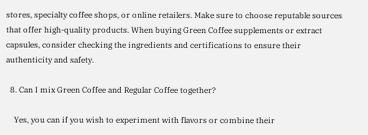stores, specialty coffee shops, or online retailers. Make sure to choose reputable sources that offer high-quality products. When buying Green Coffee supplements or extract capsules, consider checking the ingredients and certifications to ensure their authenticity and safety.

  8. Can I mix Green Coffee and Regular Coffee together?

    Yes, you can if you wish to experiment with flavors or combine their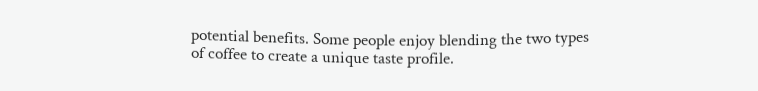potential benefits. Some people enjoy blending the two types of coffee to create a unique taste profile.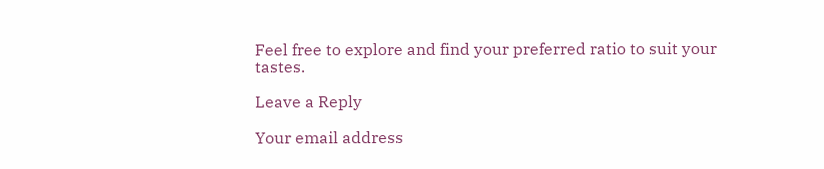Feel free to explore and find your preferred ratio to suit your tastes.

Leave a Reply

Your email address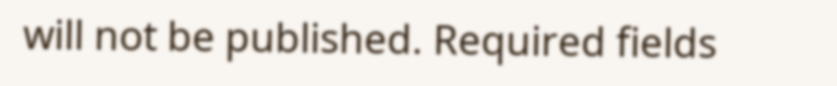will not be published. Required fields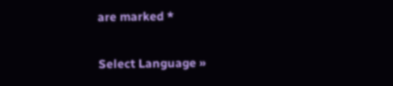are marked *

Select Language »